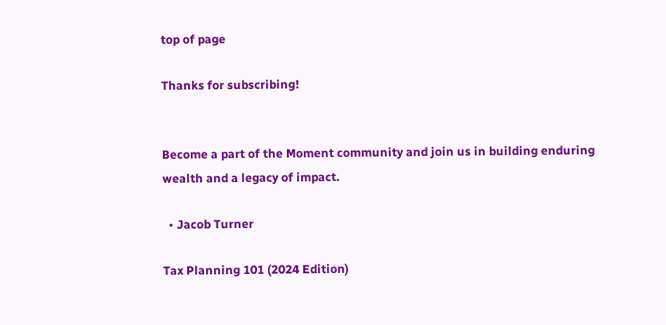top of page

Thanks for subscribing!


Become a part of the Moment community and join us in building enduring wealth and a legacy of impact.

  • Jacob Turner

Tax Planning 101 (2024 Edition)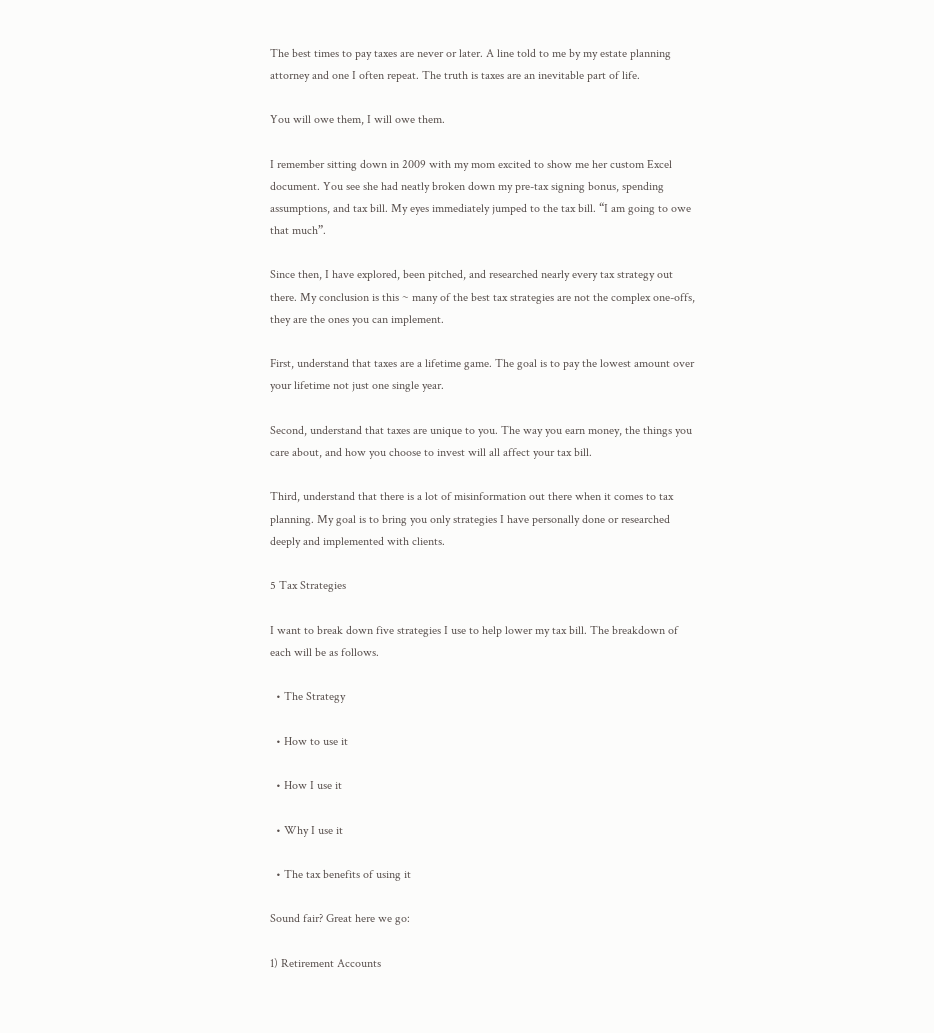The best times to pay taxes are never or later. A line told to me by my estate planning attorney and one I often repeat. The truth is taxes are an inevitable part of life.

You will owe them, I will owe them.

I remember sitting down in 2009 with my mom excited to show me her custom Excel document. You see she had neatly broken down my pre-tax signing bonus, spending assumptions, and tax bill. My eyes immediately jumped to the tax bill. “I am going to owe that much”.

Since then, I have explored, been pitched, and researched nearly every tax strategy out there. My conclusion is this ~ many of the best tax strategies are not the complex one-offs, they are the ones you can implement.

First, understand that taxes are a lifetime game. The goal is to pay the lowest amount over your lifetime not just one single year.

Second, understand that taxes are unique to you. The way you earn money, the things you care about, and how you choose to invest will all affect your tax bill.

Third, understand that there is a lot of misinformation out there when it comes to tax planning. My goal is to bring you only strategies I have personally done or researched deeply and implemented with clients.

5 Tax Strategies

I want to break down five strategies I use to help lower my tax bill. The breakdown of each will be as follows.

  • The Strategy

  • How to use it

  • How I use it

  • Why I use it

  • The tax benefits of using it

Sound fair? Great here we go:

1) Retirement Accounts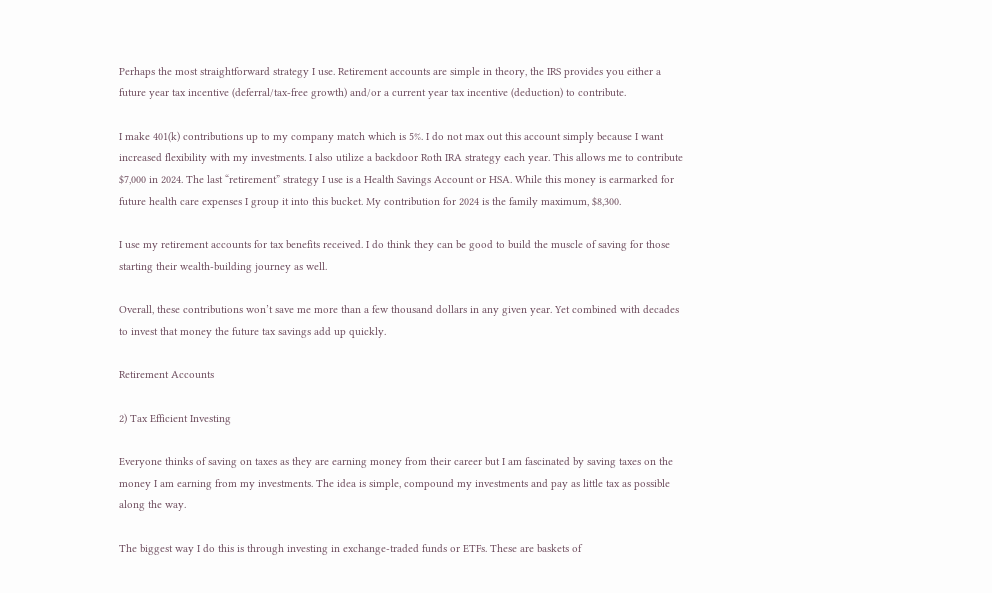Perhaps the most straightforward strategy I use. Retirement accounts are simple in theory, the IRS provides you either a future year tax incentive (deferral/tax-free growth) and/or a current year tax incentive (deduction) to contribute.

I make 401(k) contributions up to my company match which is 5%. I do not max out this account simply because I want increased flexibility with my investments. I also utilize a backdoor Roth IRA strategy each year. This allows me to contribute $7,000 in 2024. The last “retirement” strategy I use is a Health Savings Account or HSA. While this money is earmarked for future health care expenses I group it into this bucket. My contribution for 2024 is the family maximum, $8,300.

I use my retirement accounts for tax benefits received. I do think they can be good to build the muscle of saving for those starting their wealth-building journey as well.

Overall, these contributions won’t save me more than a few thousand dollars in any given year. Yet combined with decades to invest that money the future tax savings add up quickly.

Retirement Accounts

2) Tax Efficient Investing

Everyone thinks of saving on taxes as they are earning money from their career but I am fascinated by saving taxes on the money I am earning from my investments. The idea is simple, compound my investments and pay as little tax as possible along the way.

The biggest way I do this is through investing in exchange-traded funds or ETFs. These are baskets of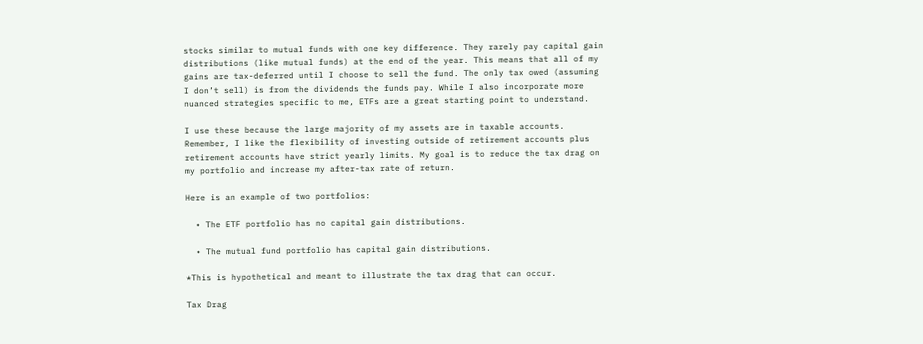stocks similar to mutual funds with one key difference. They rarely pay capital gain distributions (like mutual funds) at the end of the year. This means that all of my gains are tax-deferred until I choose to sell the fund. The only tax owed (assuming I don’t sell) is from the dividends the funds pay. While I also incorporate more nuanced strategies specific to me, ETFs are a great starting point to understand.

I use these because the large majority of my assets are in taxable accounts. Remember, I like the flexibility of investing outside of retirement accounts plus retirement accounts have strict yearly limits. My goal is to reduce the tax drag on my portfolio and increase my after-tax rate of return.

Here is an example of two portfolios:

  • The ETF portfolio has no capital gain distributions.

  • The mutual fund portfolio has capital gain distributions.

*This is hypothetical and meant to illustrate the tax drag that can occur.

Tax Drag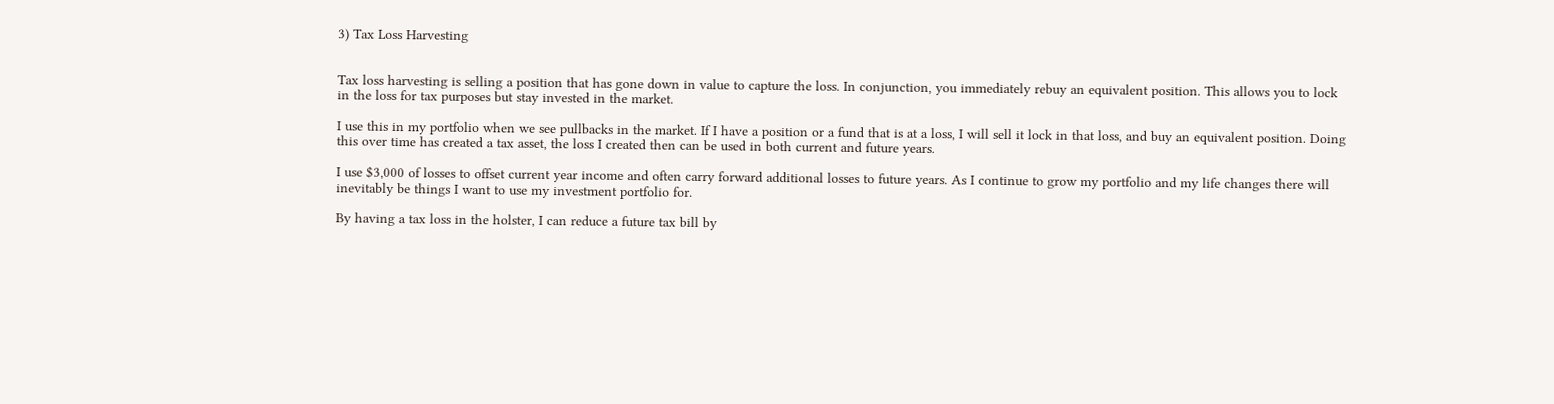3) Tax Loss Harvesting


Tax loss harvesting is selling a position that has gone down in value to capture the loss. In conjunction, you immediately rebuy an equivalent position. This allows you to lock in the loss for tax purposes but stay invested in the market.

I use this in my portfolio when we see pullbacks in the market. If I have a position or a fund that is at a loss, I will sell it lock in that loss, and buy an equivalent position. Doing this over time has created a tax asset, the loss I created then can be used in both current and future years.

I use $3,000 of losses to offset current year income and often carry forward additional losses to future years. As I continue to grow my portfolio and my life changes there will inevitably be things I want to use my investment portfolio for.

By having a tax loss in the holster, I can reduce a future tax bill by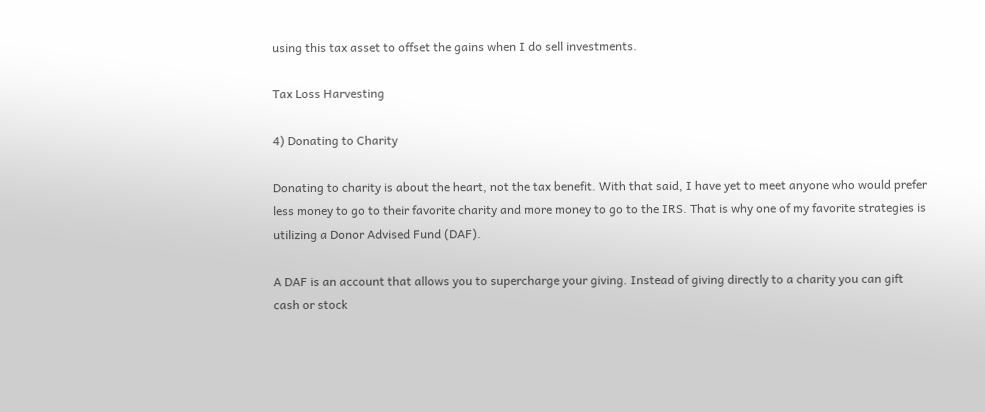using this tax asset to offset the gains when I do sell investments.

Tax Loss Harvesting

4) Donating to Charity

Donating to charity is about the heart, not the tax benefit. With that said, I have yet to meet anyone who would prefer less money to go to their favorite charity and more money to go to the IRS. That is why one of my favorite strategies is utilizing a Donor Advised Fund (DAF).

A DAF is an account that allows you to supercharge your giving. Instead of giving directly to a charity you can gift cash or stock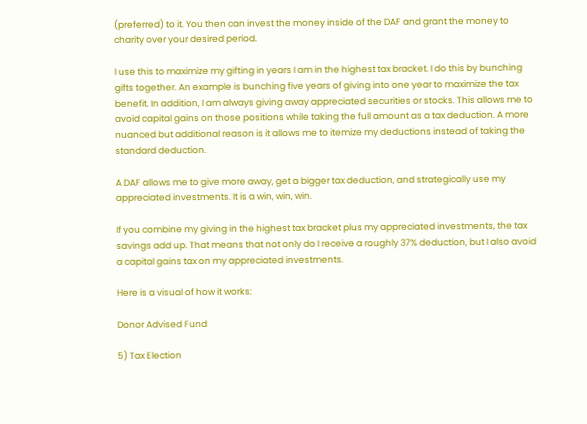(preferred) to it. You then can invest the money inside of the DAF and grant the money to charity over your desired period.

I use this to maximize my gifting in years I am in the highest tax bracket. I do this by bunching gifts together. An example is bunching five years of giving into one year to maximize the tax benefit. In addition, I am always giving away appreciated securities or stocks. This allows me to avoid capital gains on those positions while taking the full amount as a tax deduction. A more nuanced but additional reason is it allows me to itemize my deductions instead of taking the standard deduction.

A DAF allows me to give more away, get a bigger tax deduction, and strategically use my appreciated investments. It is a win, win, win.

If you combine my giving in the highest tax bracket plus my appreciated investments, the tax savings add up. That means that not only do I receive a roughly 37% deduction, but I also avoid a capital gains tax on my appreciated investments.

Here is a visual of how it works:

Donor Advised Fund

5) Tax Election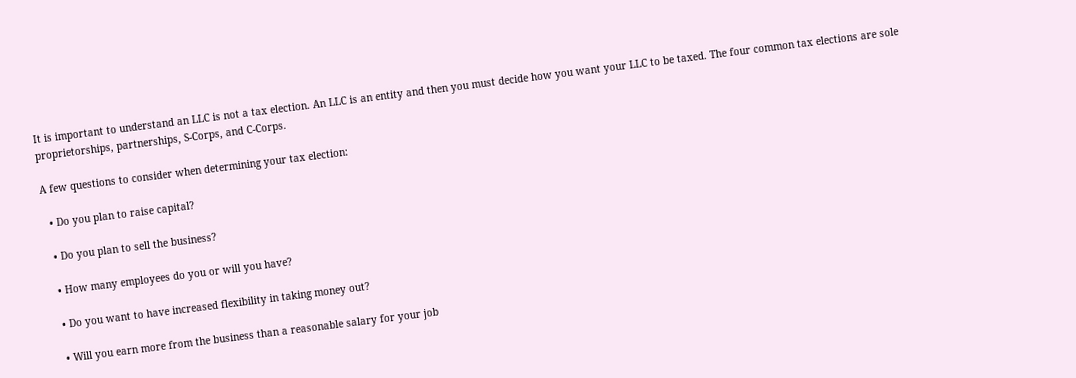It is important to understand an LLC is not a tax election. An LLC is an entity and then you must decide how you want your LLC to be taxed. The four common tax elections are sole proprietorships, partnerships, S-Corps, and C-Corps.

A few questions to consider when determining your tax election:

  • Do you plan to raise capital?

  • Do you plan to sell the business?

  • How many employees do you or will you have?

  • Do you want to have increased flexibility in taking money out?

  • Will you earn more from the business than a reasonable salary for your job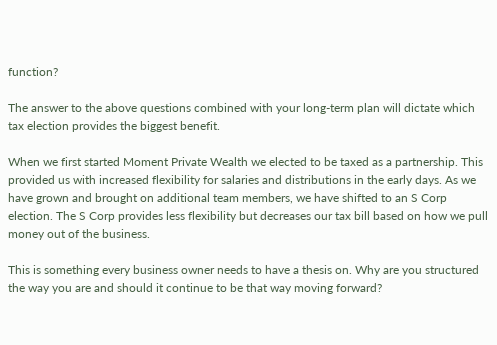function?

The answer to the above questions combined with your long-term plan will dictate which tax election provides the biggest benefit.

When we first started Moment Private Wealth we elected to be taxed as a partnership. This provided us with increased flexibility for salaries and distributions in the early days. As we have grown and brought on additional team members, we have shifted to an S Corp election. The S Corp provides less flexibility but decreases our tax bill based on how we pull money out of the business.

This is something every business owner needs to have a thesis on. Why are you structured the way you are and should it continue to be that way moving forward?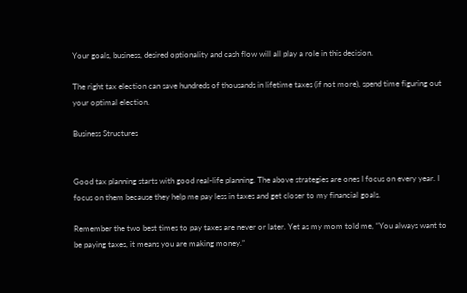Your goals, business, desired optionality and cash flow will all play a role in this decision.

The right tax election can save hundreds of thousands in lifetime taxes (if not more), spend time figuring out your optimal election.

Business Structures


Good tax planning starts with good real-life planning. The above strategies are ones I focus on every year. I focus on them because they help me pay less in taxes and get closer to my financial goals.

Remember the two best times to pay taxes are never or later. Yet as my mom told me, “You always want to be paying taxes, it means you are making money.”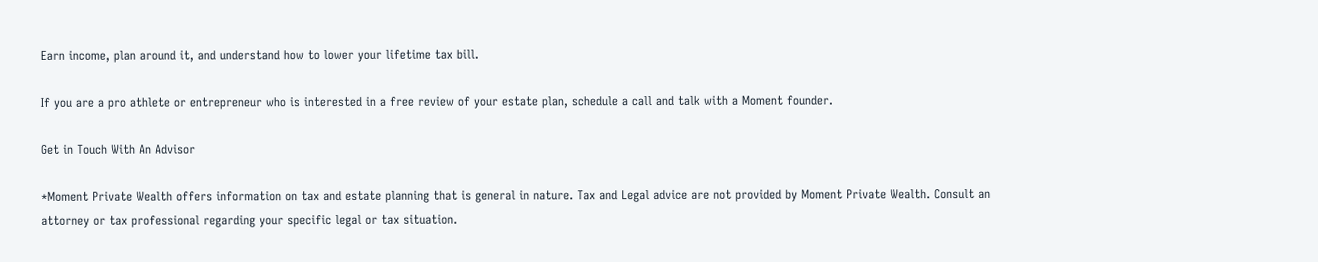Earn income, plan around it, and understand how to lower your lifetime tax bill.

If you are a pro athlete or entrepreneur who is interested in a free review of your estate plan, schedule a call and talk with a Moment founder.

Get in Touch With An Advisor

*Moment Private Wealth offers information on tax and estate planning that is general in nature. Tax and Legal advice are not provided by Moment Private Wealth. Consult an attorney or tax professional regarding your specific legal or tax situation.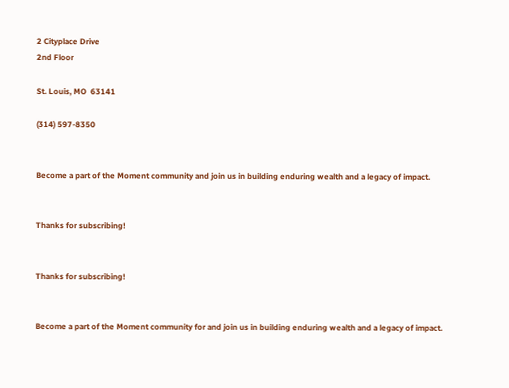2 Cityplace Drive
2nd Floor

St. Louis, MO  63141

(314) 597-8350


Become a part of the Moment community and join us in building enduring wealth and a legacy of impact.


Thanks for subscribing!


Thanks for subscribing!


Become a part of the Moment community for and join us in building enduring wealth and a legacy of impact.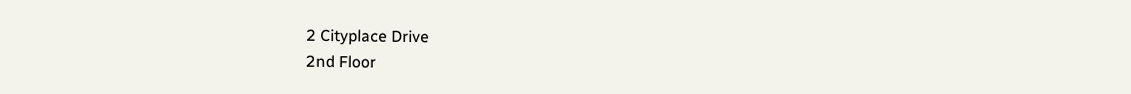2 Cityplace Drive
2nd Floor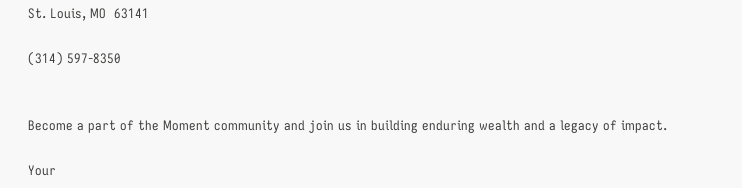St. Louis, MO  63141

(314) 597-8350


Become a part of the Moment community and join us in building enduring wealth and a legacy of impact.

Your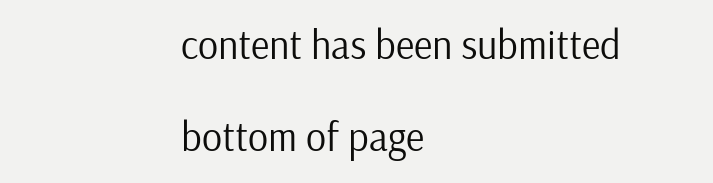content has been submitted

bottom of page